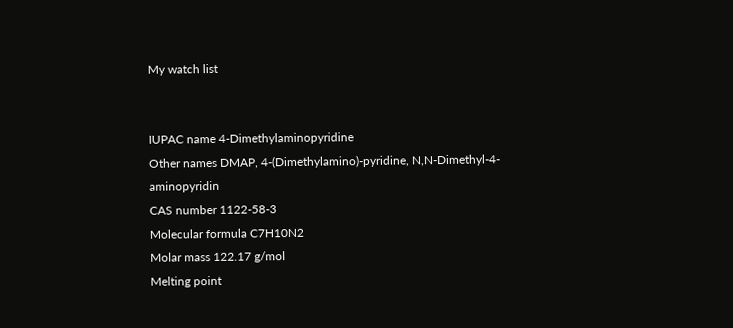My watch list


IUPAC name 4-Dimethylaminopyridine
Other names DMAP, 4-(Dimethylamino)-pyridine, N,N-Dimethyl-4-aminopyridin
CAS number 1122-58-3
Molecular formula C7H10N2
Molar mass 122.17 g/mol
Melting point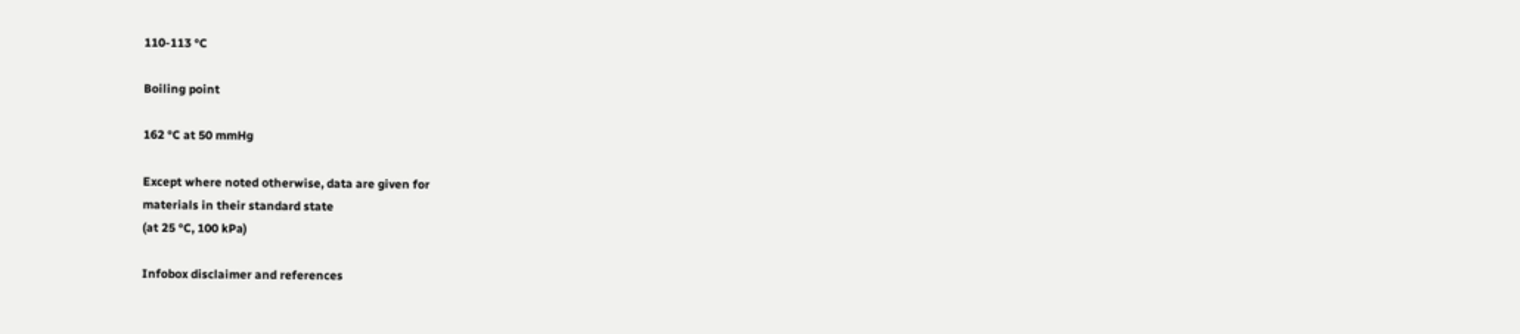110-113 °C

Boiling point

162 °C at 50 mmHg

Except where noted otherwise, data are given for
materials in their standard state
(at 25 °C, 100 kPa)

Infobox disclaimer and references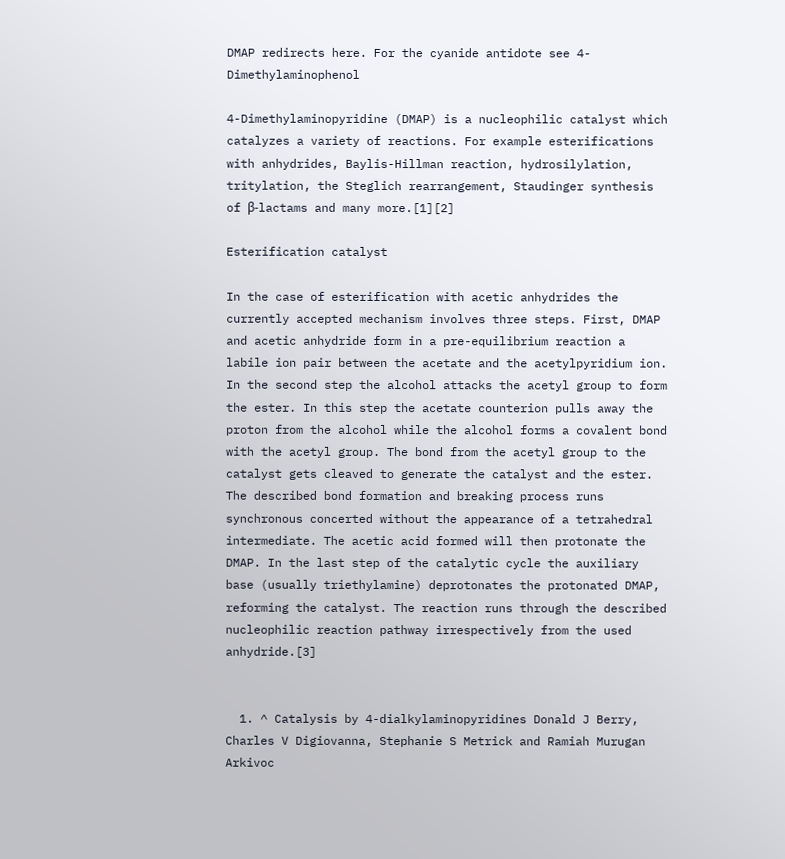DMAP redirects here. For the cyanide antidote see 4-Dimethylaminophenol

4-Dimethylaminopyridine (DMAP) is a nucleophilic catalyst which catalyzes a variety of reactions. For example esterifications with anhydrides, Baylis-Hillman reaction, hydrosilylation, tritylation, the Steglich rearrangement, Staudinger synthesis of β-lactams and many more.[1][2]

Esterification catalyst

In the case of esterification with acetic anhydrides the currently accepted mechanism involves three steps. First, DMAP and acetic anhydride form in a pre-equilibrium reaction a labile ion pair between the acetate and the acetylpyridium ion. In the second step the alcohol attacks the acetyl group to form the ester. In this step the acetate counterion pulls away the proton from the alcohol while the alcohol forms a covalent bond with the acetyl group. The bond from the acetyl group to the catalyst gets cleaved to generate the catalyst and the ester. The described bond formation and breaking process runs synchronous concerted without the appearance of a tetrahedral intermediate. The acetic acid formed will then protonate the DMAP. In the last step of the catalytic cycle the auxiliary base (usually triethylamine) deprotonates the protonated DMAP, reforming the catalyst. The reaction runs through the described nucleophilic reaction pathway irrespectively from the used anhydride.[3]


  1. ^ Catalysis by 4-dialkylaminopyridines Donald J Berry, Charles V Digiovanna, Stephanie S Metrick and Ramiah Murugan Arkivoc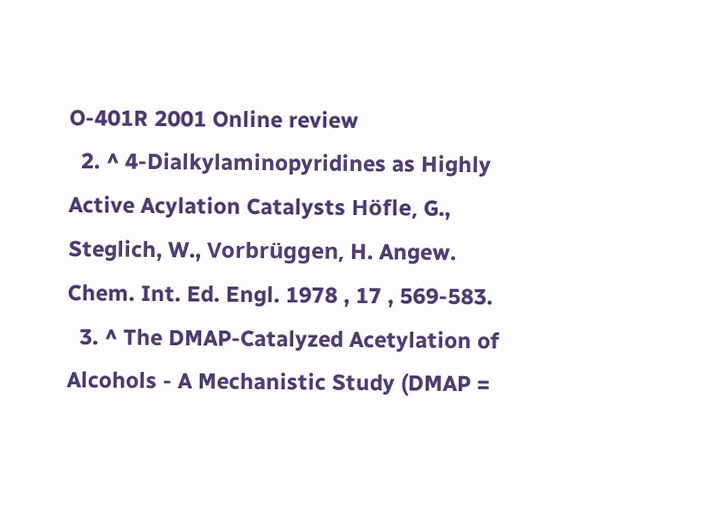O-401R 2001 Online review
  2. ^ 4-Dialkylaminopyridines as Highly Active Acylation Catalysts Höfle, G., Steglich, W., Vorbrüggen, H. Angew. Chem. Int. Ed. Engl. 1978 , 17 , 569-583.
  3. ^ The DMAP-Catalyzed Acetylation of Alcohols - A Mechanistic Study (DMAP =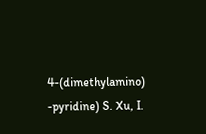4-(dimethylamino) -pyridine) S. Xu, I.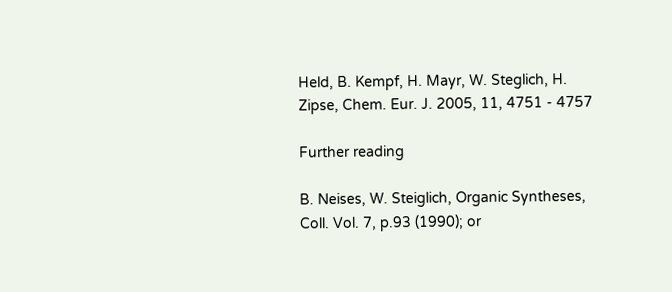Held, B. Kempf, H. Mayr, W. Steglich, H. Zipse, Chem. Eur. J. 2005, 11, 4751 - 4757

Further reading

B. Neises, W. Steiglich, Organic Syntheses, Coll. Vol. 7, p.93 (1990); or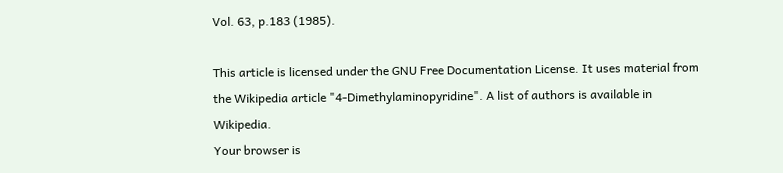Vol. 63, p.183 (1985).

This article is licensed under the GNU Free Documentation License. It uses material from the Wikipedia article "4-Dimethylaminopyridine". A list of authors is available in Wikipedia.
Your browser is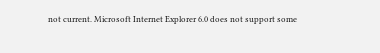not current. Microsoft Internet Explorer 6.0 does not support some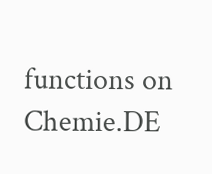functions on Chemie.DE